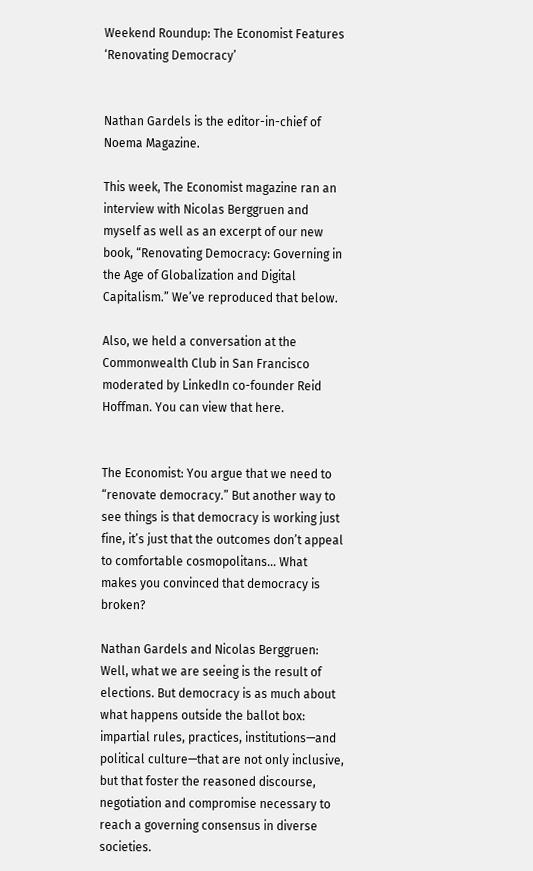Weekend Roundup: The Economist Features ‘Renovating Democracy’


Nathan Gardels is the editor-in-chief of Noema Magazine.

This week, The Economist magazine ran an interview with Nicolas Berggruen and myself as well as an excerpt of our new book, “Renovating Democracy: Governing in the Age of Globalization and Digital Capitalism.” We’ve reproduced that below.

Also, we held a conversation at the Commonwealth Club in San Francisco moderated by LinkedIn co-founder Reid Hoffman. You can view that here.


The Economist: You argue that we need to “renovate democracy.” But another way to see things is that democracy is working just fine, it’s just that the outcomes don’t appeal to comfortable cosmopolitans… What makes you convinced that democracy is broken?

Nathan Gardels and Nicolas Berggruen: Well, what we are seeing is the result of elections. But democracy is as much about what happens outside the ballot box: impartial rules, practices, institutions—and political culture—that are not only inclusive, but that foster the reasoned discourse, negotiation and compromise necessary to reach a governing consensus in diverse societies.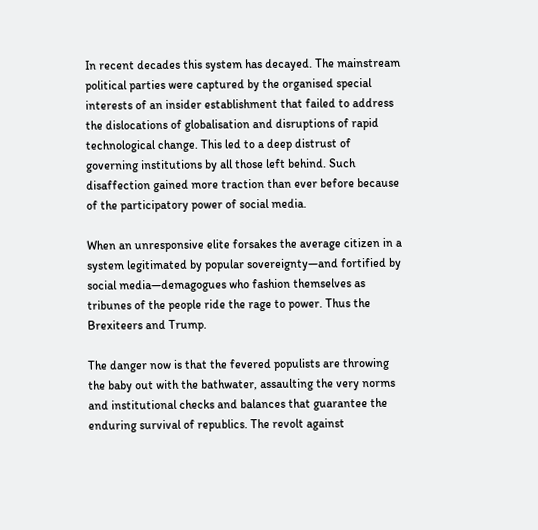In recent decades this system has decayed. The mainstream political parties were captured by the organised special interests of an insider establishment that failed to address the dislocations of globalisation and disruptions of rapid technological change. This led to a deep distrust of governing institutions by all those left behind. Such disaffection gained more traction than ever before because of the participatory power of social media.

When an unresponsive elite forsakes the average citizen in a system legitimated by popular sovereignty—and fortified by social media—demagogues who fashion themselves as tribunes of the people ride the rage to power. Thus the Brexiteers and Trump.

The danger now is that the fevered populists are throwing the baby out with the bathwater, assaulting the very norms and institutional checks and balances that guarantee the enduring survival of republics. The revolt against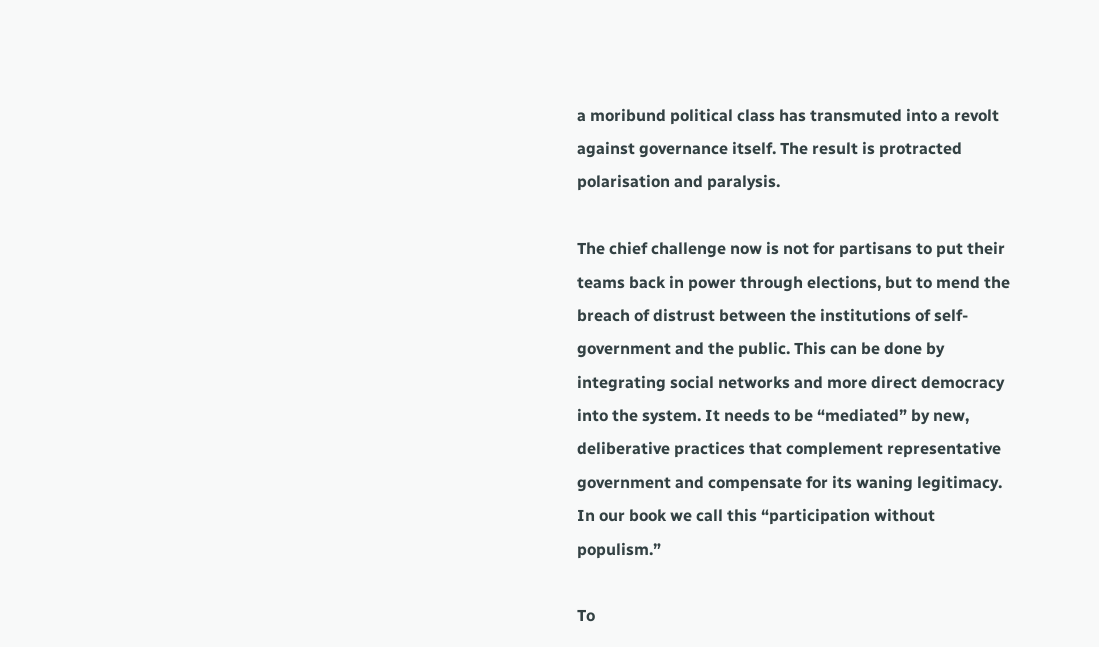a moribund political class has transmuted into a revolt against governance itself. The result is protracted polarisation and paralysis.

The chief challenge now is not for partisans to put their teams back in power through elections, but to mend the breach of distrust between the institutions of self-government and the public. This can be done by integrating social networks and more direct democracy into the system. It needs to be “mediated” by new, deliberative practices that complement representative government and compensate for its waning legitimacy. In our book we call this “participation without populism.”

To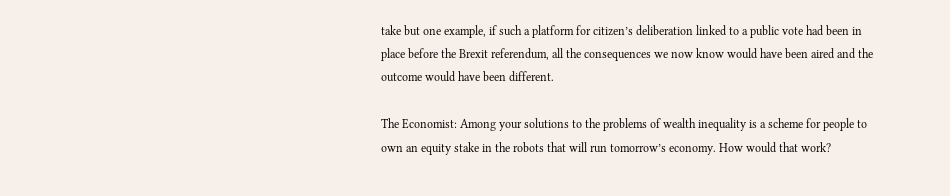take but one example, if such a platform for citizen’s deliberation linked to a public vote had been in place before the Brexit referendum, all the consequences we now know would have been aired and the outcome would have been different.

The Economist: Among your solutions to the problems of wealth inequality is a scheme for people to own an equity stake in the robots that will run tomorrow’s economy. How would that work?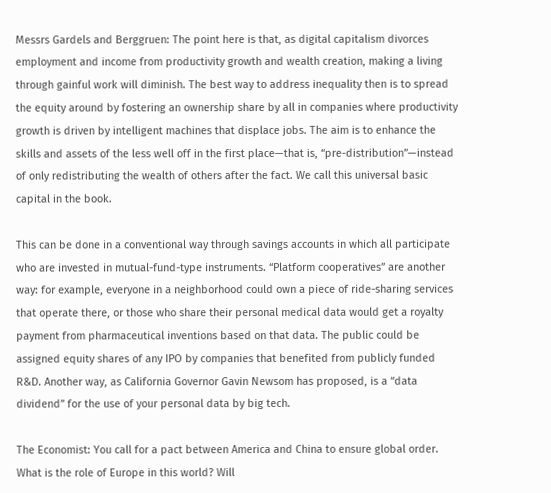Messrs Gardels and Berggruen: The point here is that, as digital capitalism divorces employment and income from productivity growth and wealth creation, making a living through gainful work will diminish. The best way to address inequality then is to spread the equity around by fostering an ownership share by all in companies where productivity growth is driven by intelligent machines that displace jobs. The aim is to enhance the skills and assets of the less well off in the first place—that is, “pre-distribution”—instead of only redistributing the wealth of others after the fact. We call this universal basic capital in the book.

This can be done in a conventional way through savings accounts in which all participate who are invested in mutual-fund-type instruments. “Platform cooperatives” are another way: for example, everyone in a neighborhood could own a piece of ride-sharing services that operate there, or those who share their personal medical data would get a royalty payment from pharmaceutical inventions based on that data. The public could be assigned equity shares of any IPO by companies that benefited from publicly funded R&D. Another way, as California Governor Gavin Newsom has proposed, is a “data dividend” for the use of your personal data by big tech.

The Economist: You call for a pact between America and China to ensure global order. What is the role of Europe in this world? Will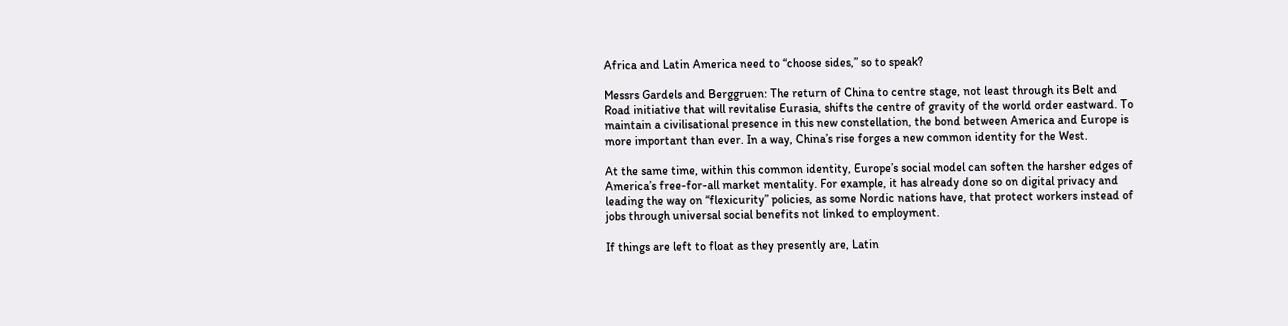Africa and Latin America need to “choose sides,” so to speak?

Messrs Gardels and Berggruen: The return of China to centre stage, not least through its Belt and Road initiative that will revitalise Eurasia, shifts the centre of gravity of the world order eastward. To maintain a civilisational presence in this new constellation, the bond between America and Europe is more important than ever. In a way, China’s rise forges a new common identity for the West.

At the same time, within this common identity, Europe’s social model can soften the harsher edges of America’s free-for-all market mentality. For example, it has already done so on digital privacy and leading the way on “flexicurity” policies, as some Nordic nations have, that protect workers instead of jobs through universal social benefits not linked to employment.

If things are left to float as they presently are, Latin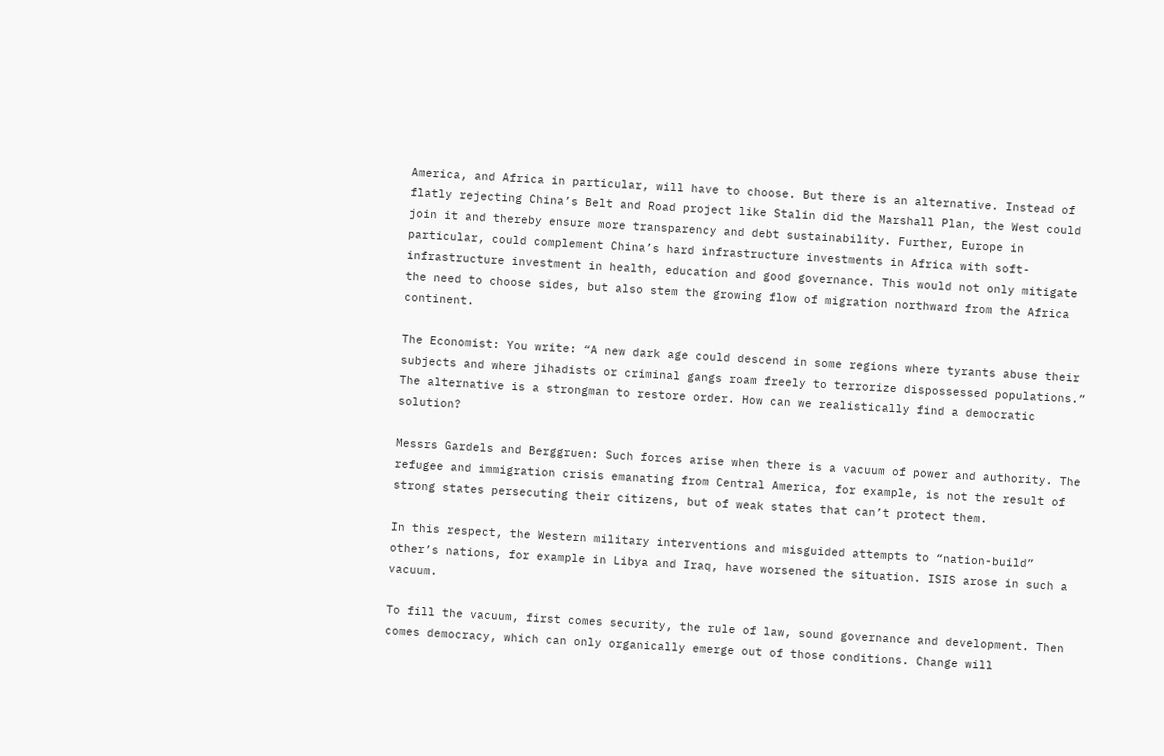America, and Africa in particular, will have to choose. But there is an alternative. Instead of flatly rejecting China’s Belt and Road project like Stalin did the Marshall Plan, the West could join it and thereby ensure more transparency and debt sustainability. Further, Europe in particular, could complement China’s hard infrastructure investments in Africa with soft-infrastructure investment in health, education and good governance. This would not only mitigate the need to choose sides, but also stem the growing flow of migration northward from the Africa continent.

The Economist: You write: “A new dark age could descend in some regions where tyrants abuse their subjects and where jihadists or criminal gangs roam freely to terrorize dispossessed populations.” The alternative is a strongman to restore order. How can we realistically find a democratic solution?

Messrs Gardels and Berggruen: Such forces arise when there is a vacuum of power and authority. The refugee and immigration crisis emanating from Central America, for example, is not the result of strong states persecuting their citizens, but of weak states that can’t protect them.

In this respect, the Western military interventions and misguided attempts to “nation-build” other’s nations, for example in Libya and Iraq, have worsened the situation. ISIS arose in such a vacuum.

To fill the vacuum, first comes security, the rule of law, sound governance and development. Then comes democracy, which can only organically emerge out of those conditions. Change will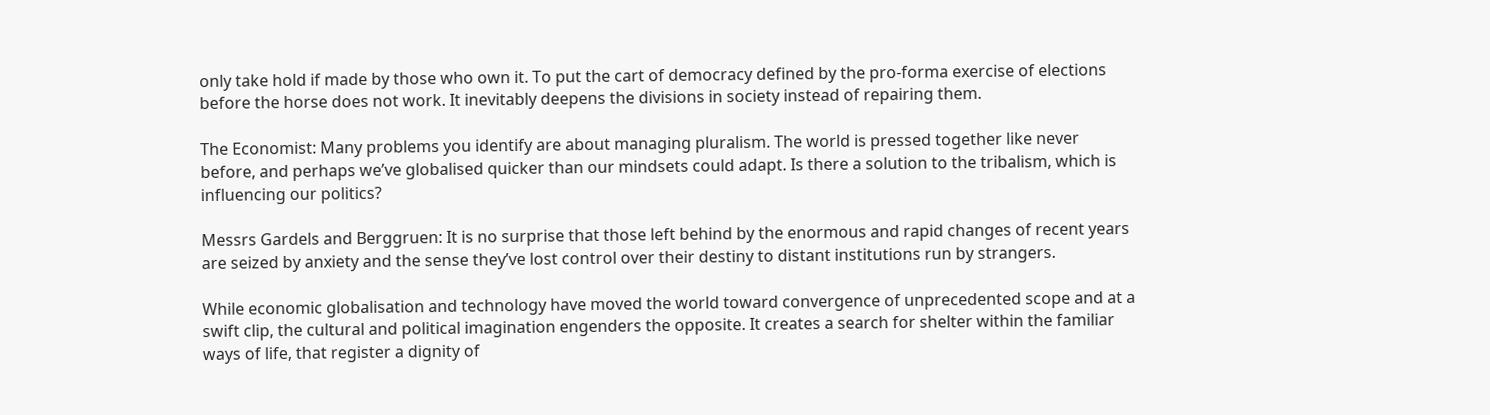only take hold if made by those who own it. To put the cart of democracy defined by the pro-forma exercise of elections before the horse does not work. It inevitably deepens the divisions in society instead of repairing them.

The Economist: Many problems you identify are about managing pluralism. The world is pressed together like never before, and perhaps we’ve globalised quicker than our mindsets could adapt. Is there a solution to the tribalism, which is influencing our politics?

Messrs Gardels and Berggruen: It is no surprise that those left behind by the enormous and rapid changes of recent years are seized by anxiety and the sense they’ve lost control over their destiny to distant institutions run by strangers.

While economic globalisation and technology have moved the world toward convergence of unprecedented scope and at a swift clip, the cultural and political imagination engenders the opposite. It creates a search for shelter within the familiar ways of life, that register a dignity of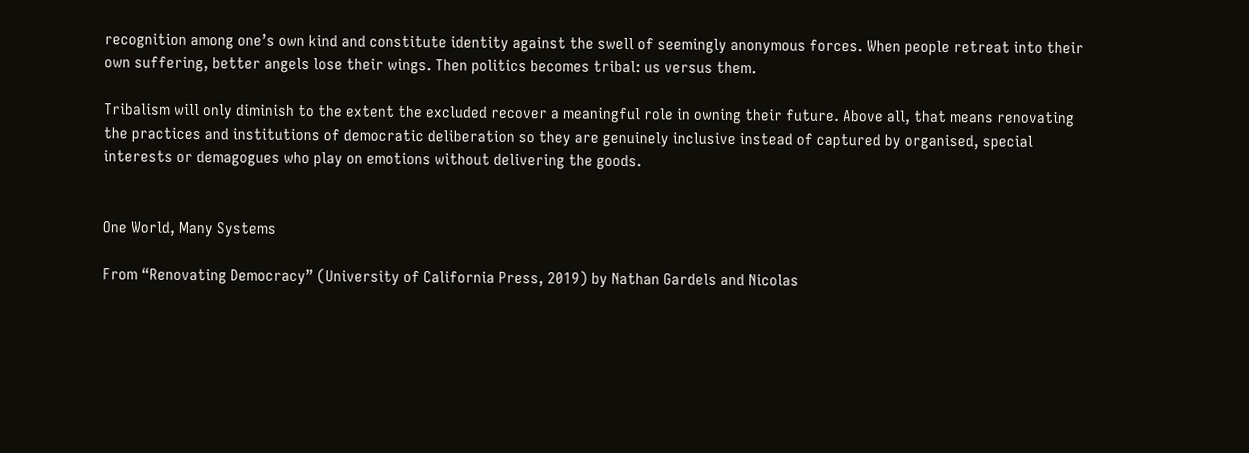recognition among one’s own kind and constitute identity against the swell of seemingly anonymous forces. When people retreat into their own suffering, better angels lose their wings. Then politics becomes tribal: us versus them.

Tribalism will only diminish to the extent the excluded recover a meaningful role in owning their future. Above all, that means renovating the practices and institutions of democratic deliberation so they are genuinely inclusive instead of captured by organised, special interests or demagogues who play on emotions without delivering the goods.


One World, Many Systems

From “Renovating Democracy” (University of California Press, 2019) by Nathan Gardels and Nicolas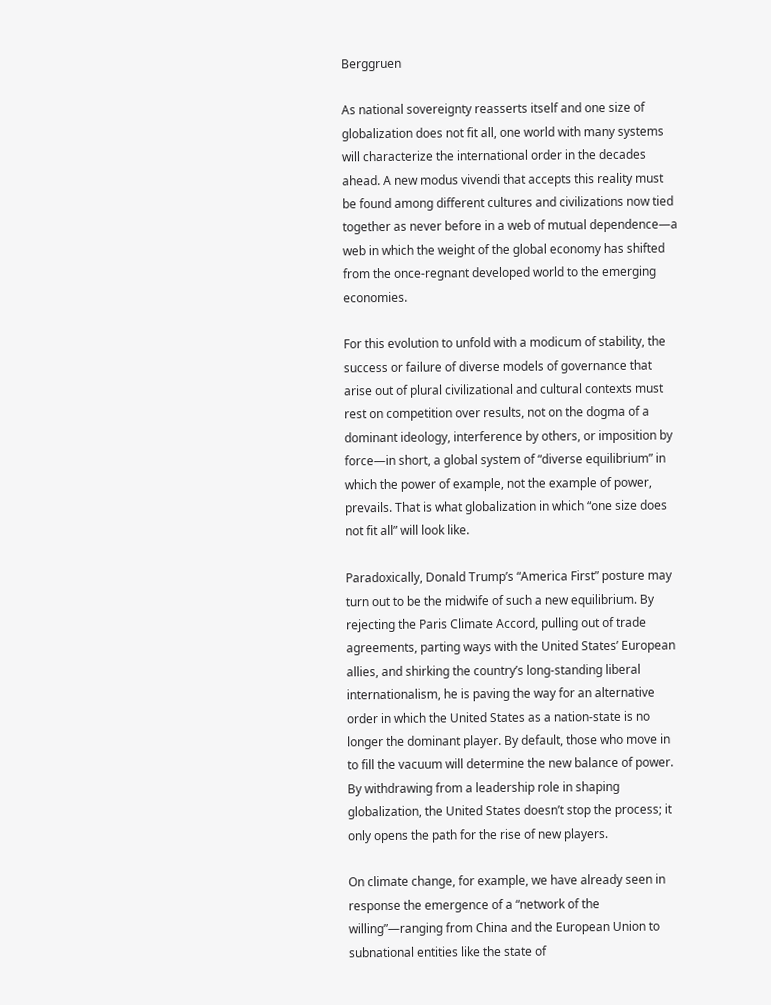Berggruen

As national sovereignty reasserts itself and one size of globalization does not fit all, one world with many systems will characterize the international order in the decades ahead. A new modus vivendi that accepts this reality must be found among different cultures and civilizations now tied together as never before in a web of mutual dependence—a web in which the weight of the global economy has shifted from the once-regnant developed world to the emerging economies.

For this evolution to unfold with a modicum of stability, the success or failure of diverse models of governance that arise out of plural civilizational and cultural contexts must rest on competition over results, not on the dogma of a dominant ideology, interference by others, or imposition by force—in short, a global system of “diverse equilibrium” in which the power of example, not the example of power, prevails. That is what globalization in which “one size does not fit all” will look like.

Paradoxically, Donald Trump’s “America First” posture may turn out to be the midwife of such a new equilibrium. By rejecting the Paris Climate Accord, pulling out of trade agreements, parting ways with the United States’ European allies, and shirking the country’s long-standing liberal internationalism, he is paving the way for an alternative order in which the United States as a nation-state is no longer the dominant player. By default, those who move in to fill the vacuum will determine the new balance of power. By withdrawing from a leadership role in shaping globalization, the United States doesn’t stop the process; it only opens the path for the rise of new players.

On climate change, for example, we have already seen in response the emergence of a “network of the willing”—ranging from China and the European Union to subnational entities like the state of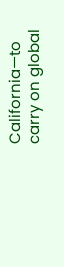California—to carry on global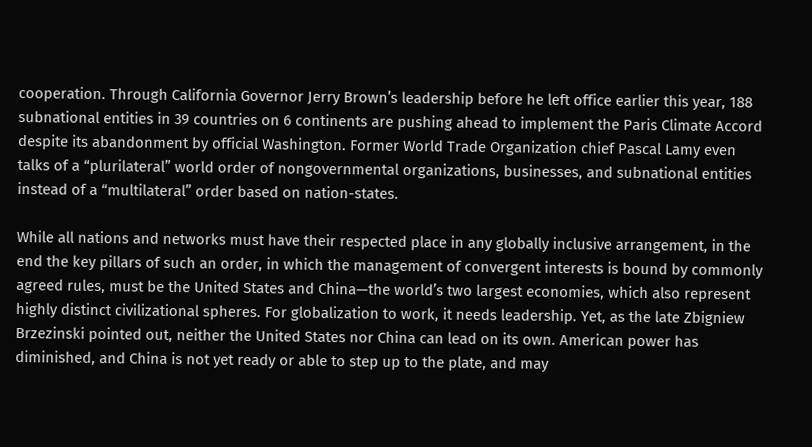cooperation. Through California Governor Jerry Brown’s leadership before he left office earlier this year, 188 subnational entities in 39 countries on 6 continents are pushing ahead to implement the Paris Climate Accord despite its abandonment by official Washington. Former World Trade Organization chief Pascal Lamy even talks of a “plurilateral” world order of nongovernmental organizations, businesses, and subnational entities instead of a “multilateral” order based on nation-states.

While all nations and networks must have their respected place in any globally inclusive arrangement, in the end the key pillars of such an order, in which the management of convergent interests is bound by commonly agreed rules, must be the United States and China—the world’s two largest economies, which also represent highly distinct civilizational spheres. For globalization to work, it needs leadership. Yet, as the late Zbigniew Brzezinski pointed out, neither the United States nor China can lead on its own. American power has diminished, and China is not yet ready or able to step up to the plate, and may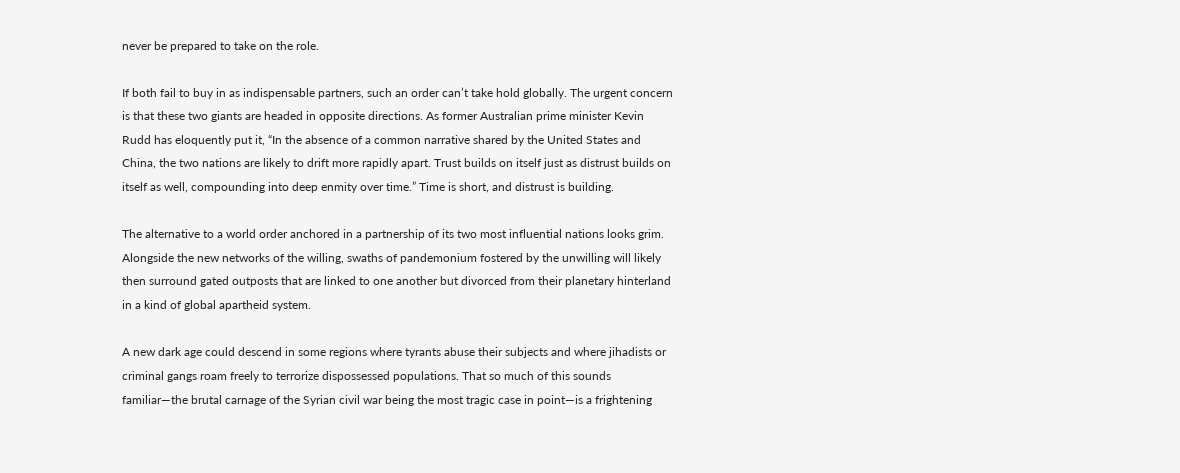never be prepared to take on the role.

If both fail to buy in as indispensable partners, such an order can’t take hold globally. The urgent concern is that these two giants are headed in opposite directions. As former Australian prime minister Kevin Rudd has eloquently put it, “In the absence of a common narrative shared by the United States and China, the two nations are likely to drift more rapidly apart. Trust builds on itself just as distrust builds on itself as well, compounding into deep enmity over time.” Time is short, and distrust is building.

The alternative to a world order anchored in a partnership of its two most influential nations looks grim. Alongside the new networks of the willing, swaths of pandemonium fostered by the unwilling will likely then surround gated outposts that are linked to one another but divorced from their planetary hinterland in a kind of global apartheid system.

A new dark age could descend in some regions where tyrants abuse their subjects and where jihadists or criminal gangs roam freely to terrorize dispossessed populations. That so much of this sounds familiar—the brutal carnage of the Syrian civil war being the most tragic case in point—is a frightening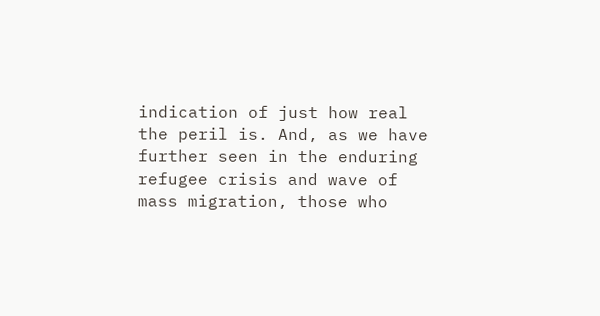indication of just how real the peril is. And, as we have further seen in the enduring refugee crisis and wave of mass migration, those who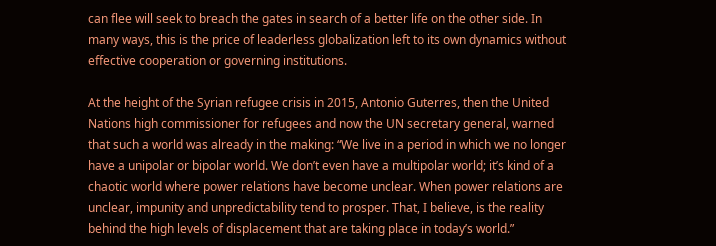can flee will seek to breach the gates in search of a better life on the other side. In many ways, this is the price of leaderless globalization left to its own dynamics without effective cooperation or governing institutions.

At the height of the Syrian refugee crisis in 2015, Antonio Guterres, then the United Nations high commissioner for refugees and now the UN secretary general, warned that such a world was already in the making: “We live in a period in which we no longer have a unipolar or bipolar world. We don’t even have a multipolar world; it’s kind of a chaotic world where power relations have become unclear. When power relations are unclear, impunity and unpredictability tend to prosper. That, I believe, is the reality behind the high levels of displacement that are taking place in today’s world.”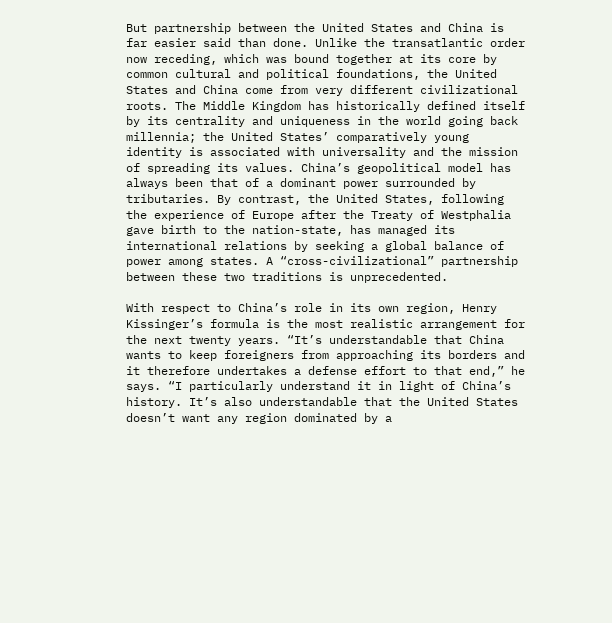But partnership between the United States and China is far easier said than done. Unlike the transatlantic order now receding, which was bound together at its core by common cultural and political foundations, the United States and China come from very different civilizational roots. The Middle Kingdom has historically defined itself by its centrality and uniqueness in the world going back millennia; the United States’ comparatively young identity is associated with universality and the mission of spreading its values. China’s geopolitical model has always been that of a dominant power surrounded by tributaries. By contrast, the United States, following the experience of Europe after the Treaty of Westphalia gave birth to the nation-state, has managed its international relations by seeking a global balance of power among states. A “cross-civilizational” partnership between these two traditions is unprecedented.

With respect to China’s role in its own region, Henry Kissinger’s formula is the most realistic arrangement for the next twenty years. “It’s understandable that China wants to keep foreigners from approaching its borders and it therefore undertakes a defense effort to that end,” he says. “I particularly understand it in light of China’s history. It’s also understandable that the United States doesn’t want any region dominated by a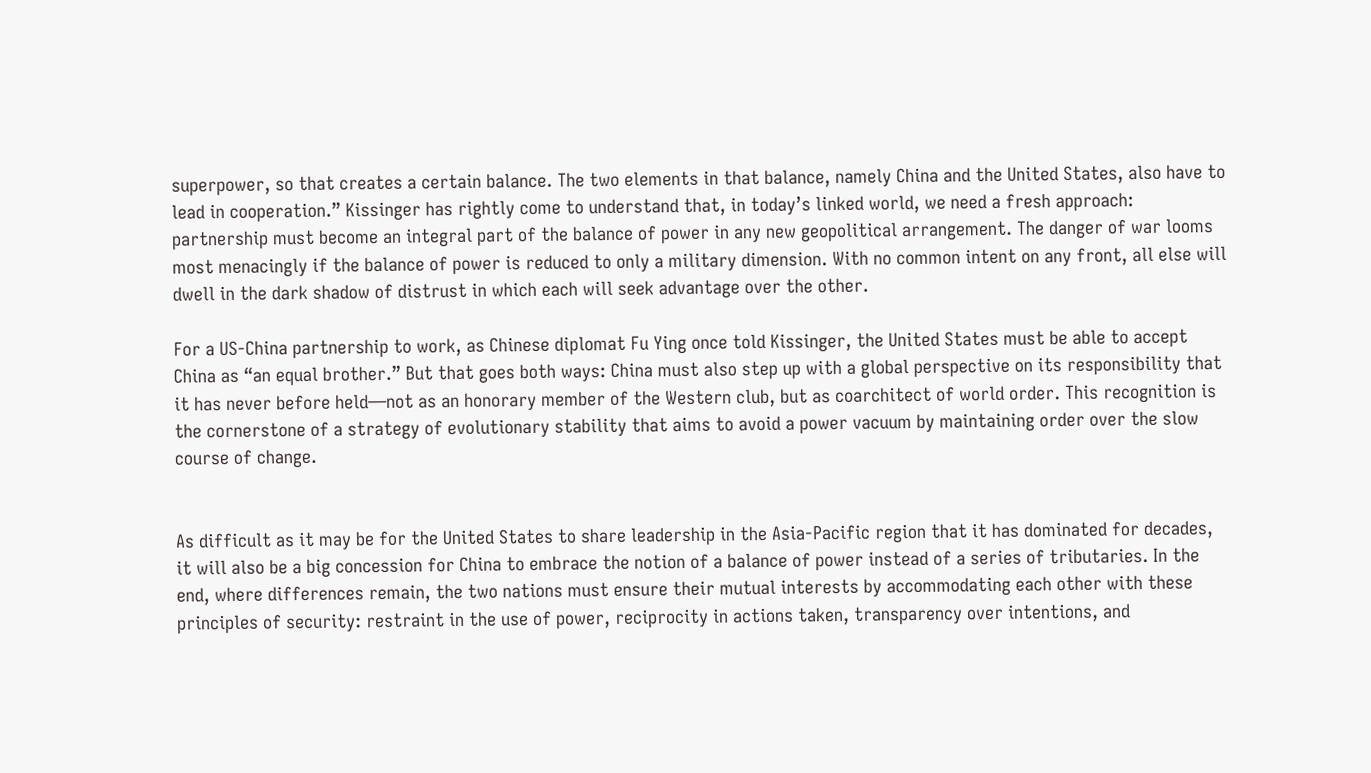superpower, so that creates a certain balance. The two elements in that balance, namely China and the United States, also have to lead in cooperation.” Kissinger has rightly come to understand that, in today’s linked world, we need a fresh approach: partnership must become an integral part of the balance of power in any new geopolitical arrangement. The danger of war looms most menacingly if the balance of power is reduced to only a military dimension. With no common intent on any front, all else will dwell in the dark shadow of distrust in which each will seek advantage over the other.

For a US-China partnership to work, as Chinese diplomat Fu Ying once told Kissinger, the United States must be able to accept China as “an equal brother.” But that goes both ways: China must also step up with a global perspective on its responsibility that it has never before held—not as an honorary member of the Western club, but as coarchitect of world order. This recognition is the cornerstone of a strategy of evolutionary stability that aims to avoid a power vacuum by maintaining order over the slow course of change.


As difficult as it may be for the United States to share leadership in the Asia-Pacific region that it has dominated for decades, it will also be a big concession for China to embrace the notion of a balance of power instead of a series of tributaries. In the end, where differences remain, the two nations must ensure their mutual interests by accommodating each other with these principles of security: restraint in the use of power, reciprocity in actions taken, transparency over intentions, and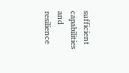sufficient capabilities and resilience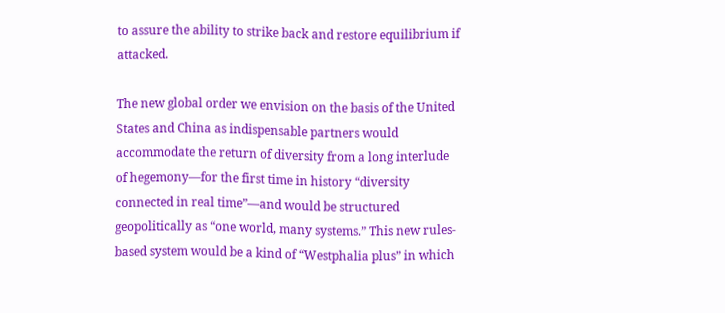to assure the ability to strike back and restore equilibrium if attacked.

The new global order we envision on the basis of the United States and China as indispensable partners would accommodate the return of diversity from a long interlude of hegemony—for the first time in history “diversity connected in real time”—and would be structured geopolitically as “one world, many systems.” This new rules-based system would be a kind of “Westphalia plus” in which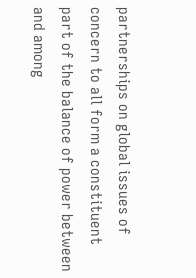partnerships on global issues of concern to all form a constituent part of the balance of power between and among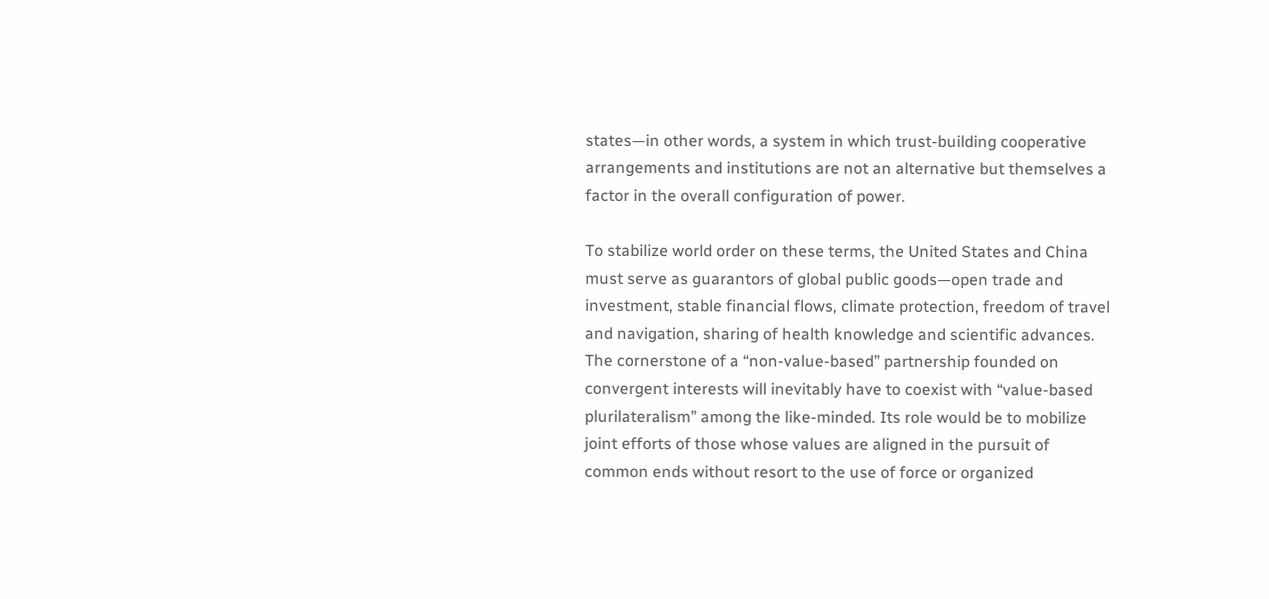states—in other words, a system in which trust-building cooperative arrangements and institutions are not an alternative but themselves a factor in the overall configuration of power.

To stabilize world order on these terms, the United States and China must serve as guarantors of global public goods—open trade and investment, stable financial flows, climate protection, freedom of travel and navigation, sharing of health knowledge and scientific advances. The cornerstone of a “non-value-based” partnership founded on convergent interests will inevitably have to coexist with “value-based plurilateralism” among the like-minded. Its role would be to mobilize joint efforts of those whose values are aligned in the pursuit of common ends without resort to the use of force or organized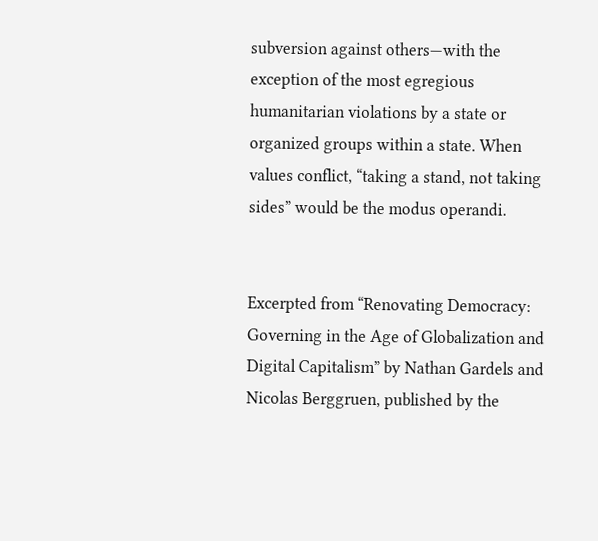subversion against others—with the exception of the most egregious humanitarian violations by a state or organized groups within a state. When values conflict, “taking a stand, not taking sides” would be the modus operandi.


Excerpted from “Renovating Democracy: Governing in the Age of Globalization and Digital Capitalism” by Nathan Gardels and Nicolas Berggruen, published by the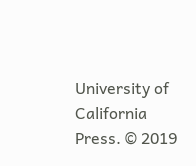University of California Press. © 2019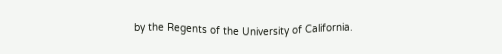by the Regents of the University of California.